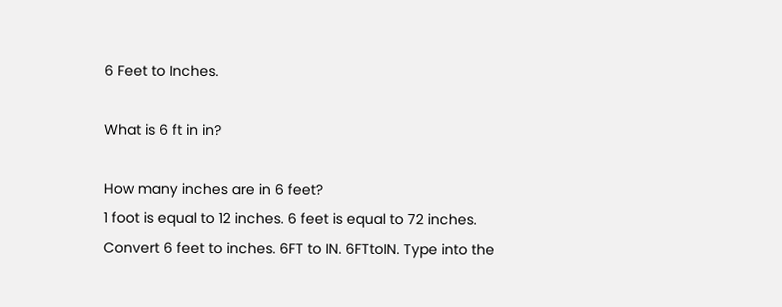6 Feet to Inches.

What is 6 ft in in?

How many inches are in 6 feet?
1 foot is equal to 12 inches. 6 feet is equal to 72 inches.
Convert 6 feet to inches. 6FT to IN. 6FTtoIN. Type into the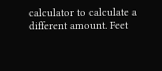calculator to calculate a different amount. Feet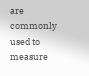are commonly used to measure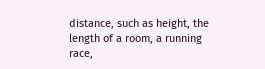distance, such as height, the length of a room, a running race,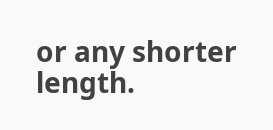or any shorter length.